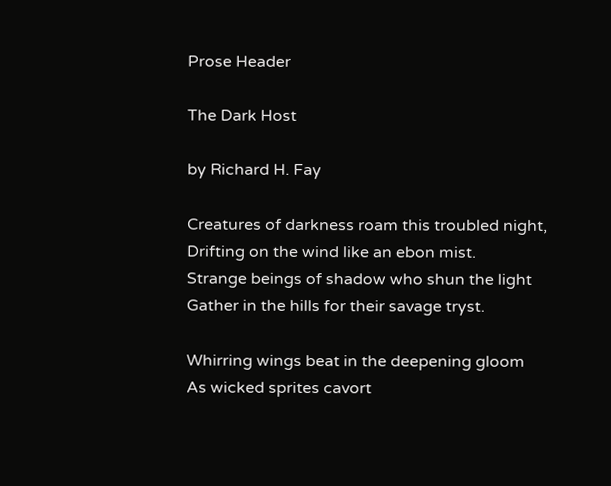Prose Header

The Dark Host

by Richard H. Fay

Creatures of darkness roam this troubled night,
Drifting on the wind like an ebon mist.
Strange beings of shadow who shun the light
Gather in the hills for their savage tryst.

Whirring wings beat in the deepening gloom
As wicked sprites cavort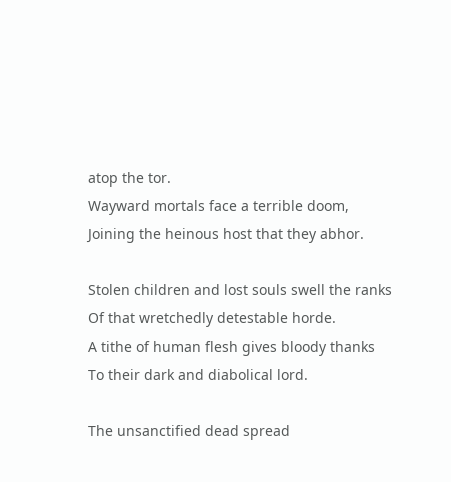atop the tor.
Wayward mortals face a terrible doom,
Joining the heinous host that they abhor.

Stolen children and lost souls swell the ranks
Of that wretchedly detestable horde.
A tithe of human flesh gives bloody thanks
To their dark and diabolical lord.

The unsanctified dead spread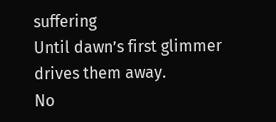suffering
Until dawn’s first glimmer drives them away.
No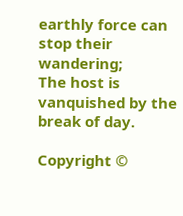earthly force can stop their wandering;
The host is vanquished by the break of day.

Copyright ©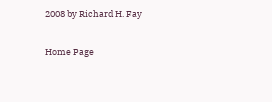2008 by Richard H. Fay

Home Page